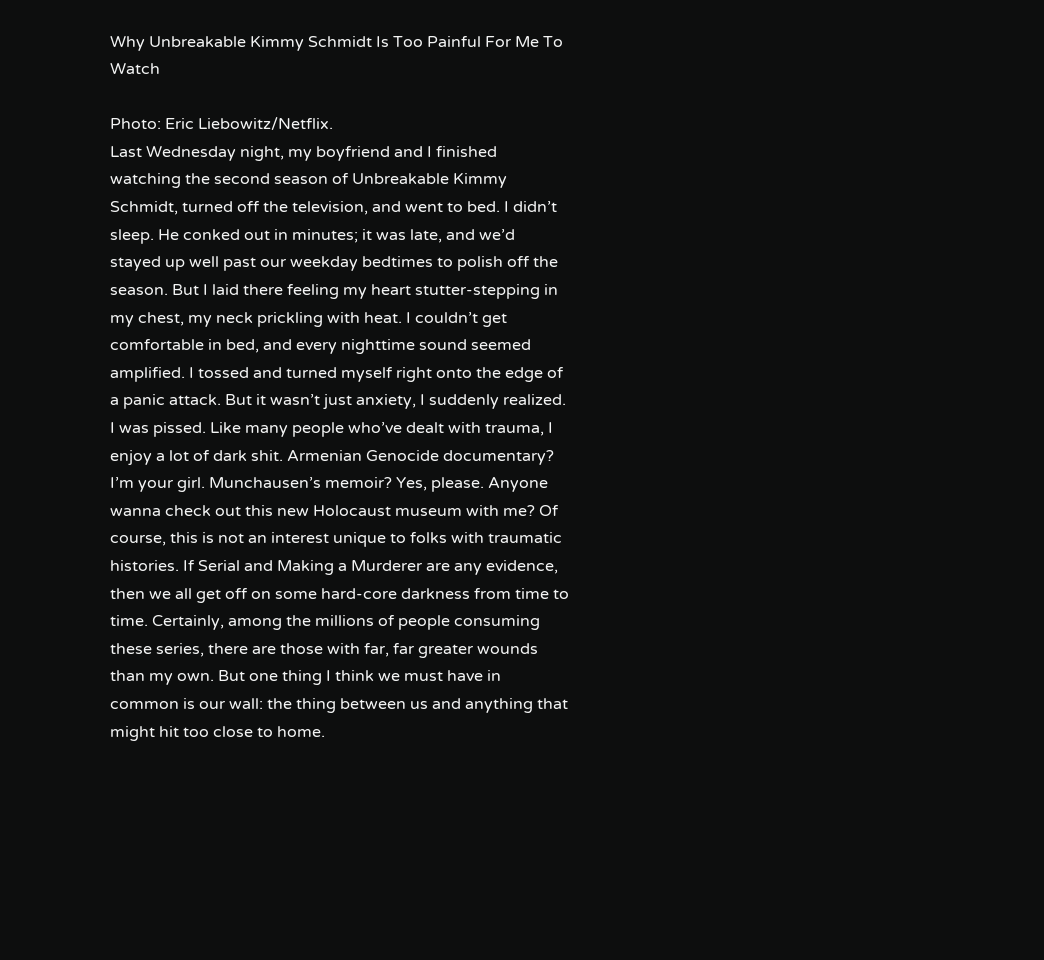Why Unbreakable Kimmy Schmidt Is Too Painful For Me To Watch

Photo: Eric Liebowitz/Netflix.
Last Wednesday night, my boyfriend and I finished watching the second season of Unbreakable Kimmy Schmidt, turned off the television, and went to bed. I didn’t sleep. He conked out in minutes; it was late, and we’d stayed up well past our weekday bedtimes to polish off the season. But I laid there feeling my heart stutter-stepping in my chest, my neck prickling with heat. I couldn’t get comfortable in bed, and every nighttime sound seemed amplified. I tossed and turned myself right onto the edge of a panic attack. But it wasn’t just anxiety, I suddenly realized. I was pissed. Like many people who’ve dealt with trauma, I enjoy a lot of dark shit. Armenian Genocide documentary? I’m your girl. Munchausen’s memoir? Yes, please. Anyone wanna check out this new Holocaust museum with me? Of course, this is not an interest unique to folks with traumatic histories. If Serial and Making a Murderer are any evidence, then we all get off on some hard-core darkness from time to time. Certainly, among the millions of people consuming these series, there are those with far, far greater wounds than my own. But one thing I think we must have in common is our wall: the thing between us and anything that might hit too close to home.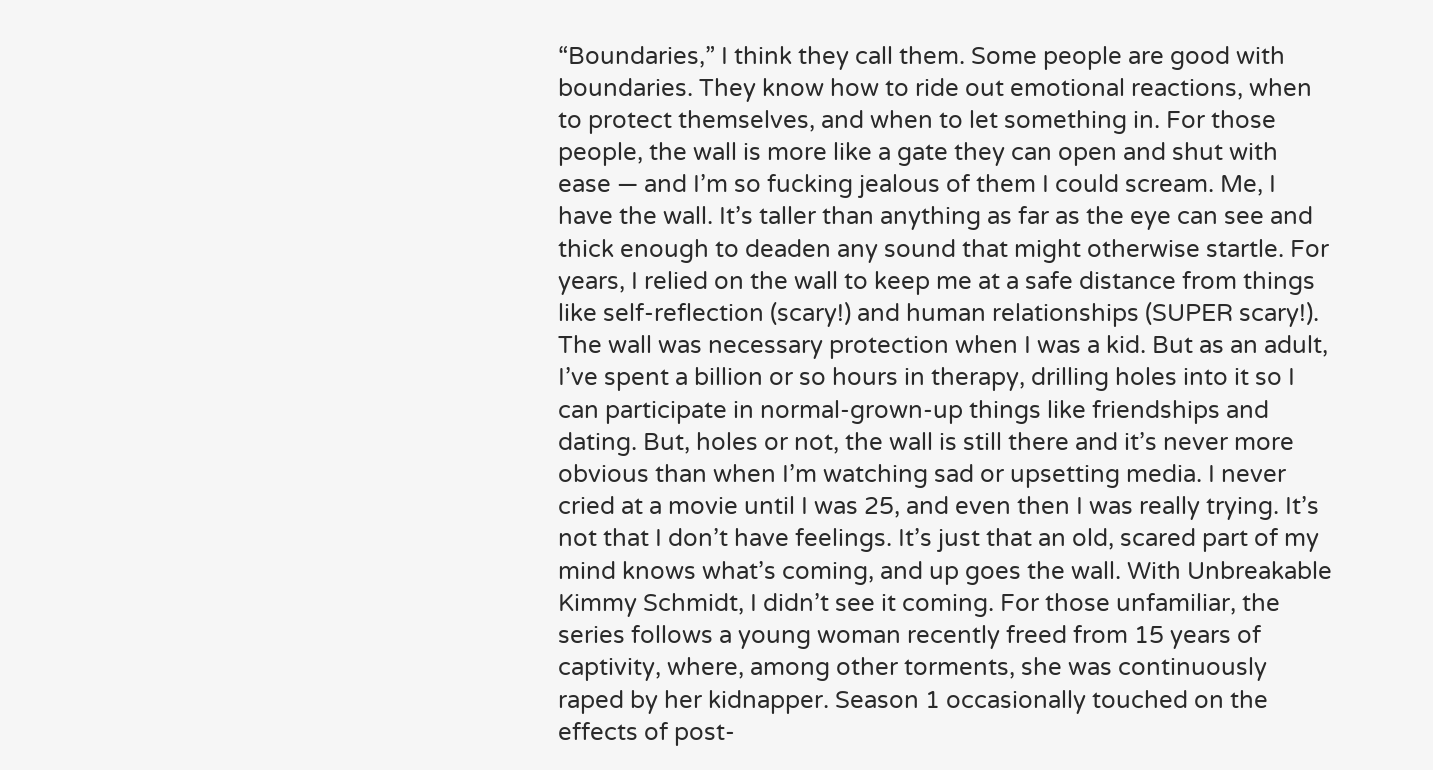“Boundaries,” I think they call them. Some people are good with boundaries. They know how to ride out emotional reactions, when to protect themselves, and when to let something in. For those people, the wall is more like a gate they can open and shut with ease — and I’m so fucking jealous of them I could scream. Me, I have the wall. It’s taller than anything as far as the eye can see and thick enough to deaden any sound that might otherwise startle. For years, I relied on the wall to keep me at a safe distance from things like self-reflection (scary!) and human relationships (SUPER scary!). The wall was necessary protection when I was a kid. But as an adult, I’ve spent a billion or so hours in therapy, drilling holes into it so I can participate in normal-grown-up things like friendships and dating. But, holes or not, the wall is still there and it’s never more obvious than when I’m watching sad or upsetting media. I never cried at a movie until I was 25, and even then I was really trying. It’s not that I don’t have feelings. It’s just that an old, scared part of my mind knows what’s coming, and up goes the wall. With Unbreakable Kimmy Schmidt, I didn’t see it coming. For those unfamiliar, the series follows a young woman recently freed from 15 years of captivity, where, among other torments, she was continuously raped by her kidnapper. Season 1 occasionally touched on the effects of post-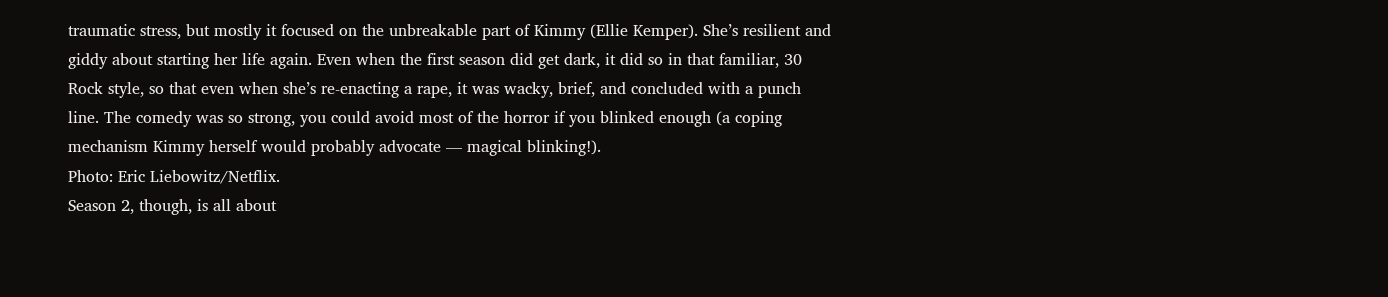traumatic stress, but mostly it focused on the unbreakable part of Kimmy (Ellie Kemper). She’s resilient and giddy about starting her life again. Even when the first season did get dark, it did so in that familiar, 30 Rock style, so that even when she’s re-enacting a rape, it was wacky, brief, and concluded with a punch line. The comedy was so strong, you could avoid most of the horror if you blinked enough (a coping mechanism Kimmy herself would probably advocate — magical blinking!).
Photo: Eric Liebowitz/Netflix.
Season 2, though, is all about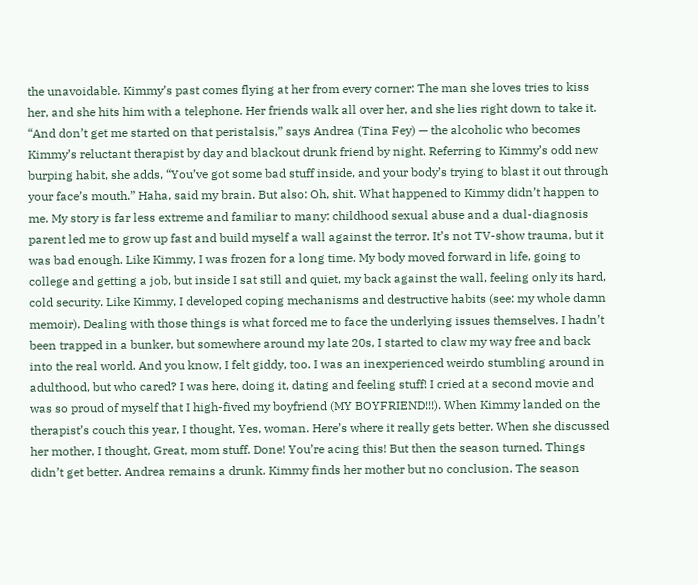the unavoidable. Kimmy’s past comes flying at her from every corner: The man she loves tries to kiss her, and she hits him with a telephone. Her friends walk all over her, and she lies right down to take it. “And don’t get me started on that peristalsis,” says Andrea (Tina Fey) — the alcoholic who becomes Kimmy’s reluctant therapist by day and blackout drunk friend by night. Referring to Kimmy’s odd new burping habit, she adds, “You’ve got some bad stuff inside, and your body’s trying to blast it out through your face’s mouth.” Haha, said my brain. But also: Oh, shit. What happened to Kimmy didn’t happen to me. My story is far less extreme and familiar to many: childhood sexual abuse and a dual-diagnosis parent led me to grow up fast and build myself a wall against the terror. It’s not TV-show trauma, but it was bad enough. Like Kimmy, I was frozen for a long time. My body moved forward in life, going to college and getting a job, but inside I sat still and quiet, my back against the wall, feeling only its hard, cold security. Like Kimmy, I developed coping mechanisms and destructive habits (see: my whole damn memoir). Dealing with those things is what forced me to face the underlying issues themselves. I hadn’t been trapped in a bunker, but somewhere around my late 20s, I started to claw my way free and back into the real world. And you know, I felt giddy, too. I was an inexperienced weirdo stumbling around in adulthood, but who cared? I was here, doing it, dating and feeling stuff! I cried at a second movie and was so proud of myself that I high-fived my boyfriend (MY BOYFRIEND!!!). When Kimmy landed on the therapist’s couch this year, I thought, Yes, woman. Here’s where it really gets better. When she discussed her mother, I thought, Great, mom stuff. Done! You’re acing this! But then the season turned. Things didn’t get better. Andrea remains a drunk. Kimmy finds her mother but no conclusion. The season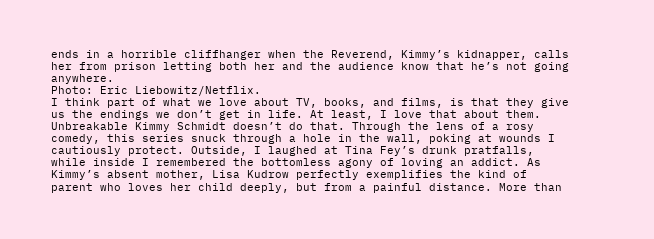ends in a horrible cliffhanger when the Reverend, Kimmy’s kidnapper, calls her from prison letting both her and the audience know that he’s not going anywhere.
Photo: Eric Liebowitz/Netflix.
I think part of what we love about TV, books, and films, is that they give us the endings we don’t get in life. At least, I love that about them. Unbreakable Kimmy Schmidt doesn’t do that. Through the lens of a rosy comedy, this series snuck through a hole in the wall, poking at wounds I cautiously protect. Outside, I laughed at Tina Fey’s drunk pratfalls, while inside I remembered the bottomless agony of loving an addict. As Kimmy’s absent mother, Lisa Kudrow perfectly exemplifies the kind of parent who loves her child deeply, but from a painful distance. More than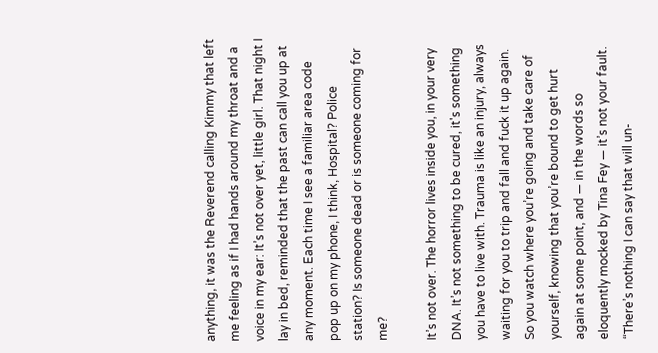anything, it was the Reverend calling Kimmy that left me feeling as if I had hands around my throat and a voice in my ear: It’s not over yet, little girl. That night I lay in bed, reminded that the past can call you up at any moment. Each time I see a familiar area code pop up on my phone, I think, Hospital? Police station? Is someone dead or is someone coming for me?

It’s not over. The horror lives inside you, in your very DNA. It’s not something to be cured, it's something you have to live with. Trauma is like an injury, always waiting for you to trip and fall and fuck it up again. So you watch where you’re going and take care of yourself, knowing that you’re bound to get hurt again at some point, and — in the words so eloquently mocked by Tina Fey — it’s not your fault. “There’s nothing I can say that will un-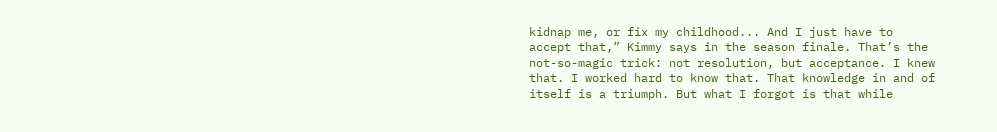kidnap me, or fix my childhood... And I just have to accept that,” Kimmy says in the season finale. That’s the not-so-magic trick: not resolution, but acceptance. I knew that. I worked hard to know that. That knowledge in and of itself is a triumph. But what I forgot is that while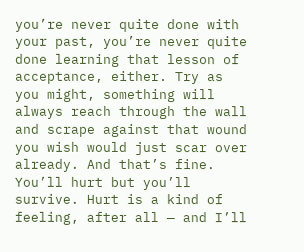you’re never quite done with your past, you’re never quite done learning that lesson of acceptance, either. Try as you might, something will always reach through the wall and scrape against that wound you wish would just scar over already. And that’s fine. You’ll hurt but you’ll survive. Hurt is a kind of feeling, after all — and I’ll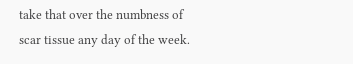take that over the numbness of scar tissue any day of the week.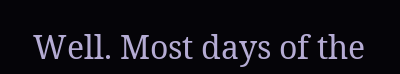Well. Most days of the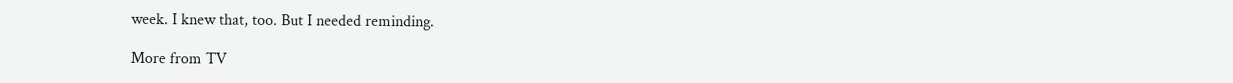week. I knew that, too. But I needed reminding.

More from TV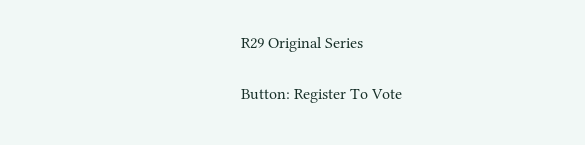R29 Original Series

Button: Register To Vote